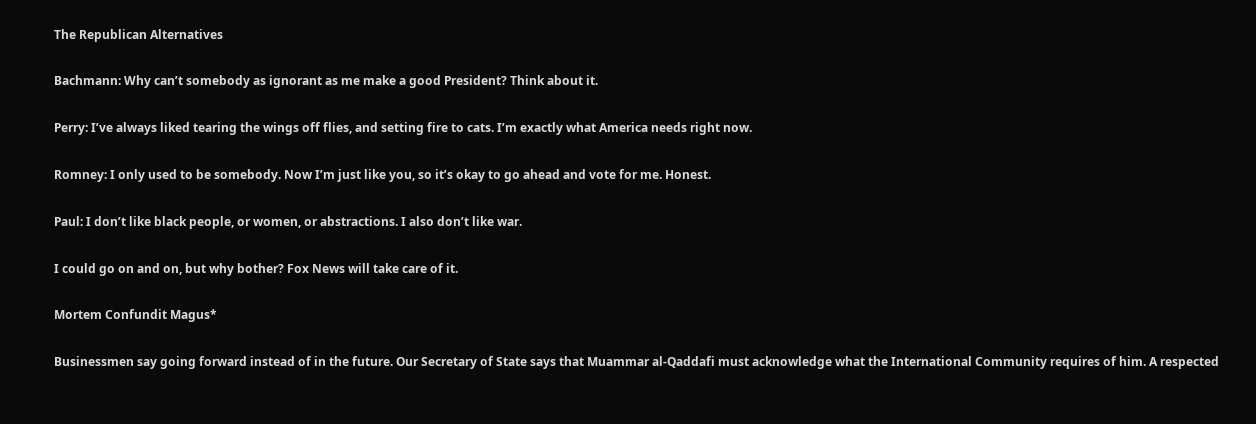The Republican Alternatives

Bachmann: Why can’t somebody as ignorant as me make a good President? Think about it.

Perry: I’ve always liked tearing the wings off flies, and setting fire to cats. I’m exactly what America needs right now.

Romney: I only used to be somebody. Now I’m just like you, so it’s okay to go ahead and vote for me. Honest.

Paul: I don’t like black people, or women, or abstractions. I also don’t like war.

I could go on and on, but why bother? Fox News will take care of it.

Mortem Confundit Magus*

Businessmen say going forward instead of in the future. Our Secretary of State says that Muammar al-Qaddafi must acknowledge what the International Community requires of him. A respected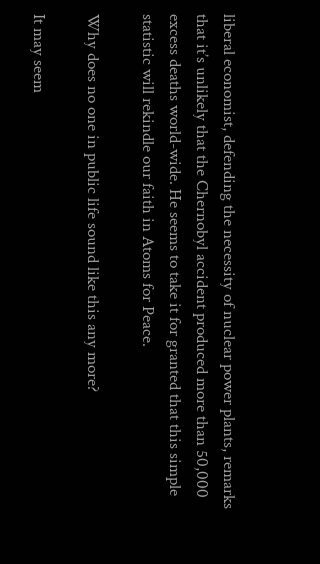liberal economist, defending the necessity of nuclear power plants, remarks that it’s unlikely that the Chernobyl accident produced more than 50,000 excess deaths world-wide. He seems to take it for granted that this simple statistic will rekindle our faith in Atoms for Peace.

Why does no one in public life sound like this any more?

It may seem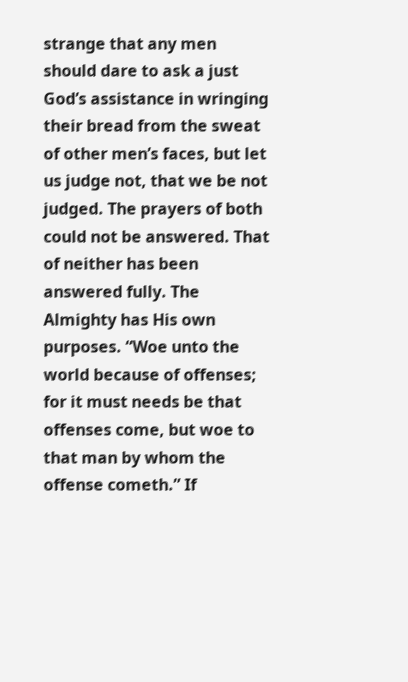strange that any men should dare to ask a just God’s assistance in wringing their bread from the sweat of other men’s faces, but let us judge not, that we be not judged. The prayers of both could not be answered. That of neither has been answered fully. The Almighty has His own purposes. “Woe unto the world because of offenses; for it must needs be that offenses come, but woe to that man by whom the offense cometh.” If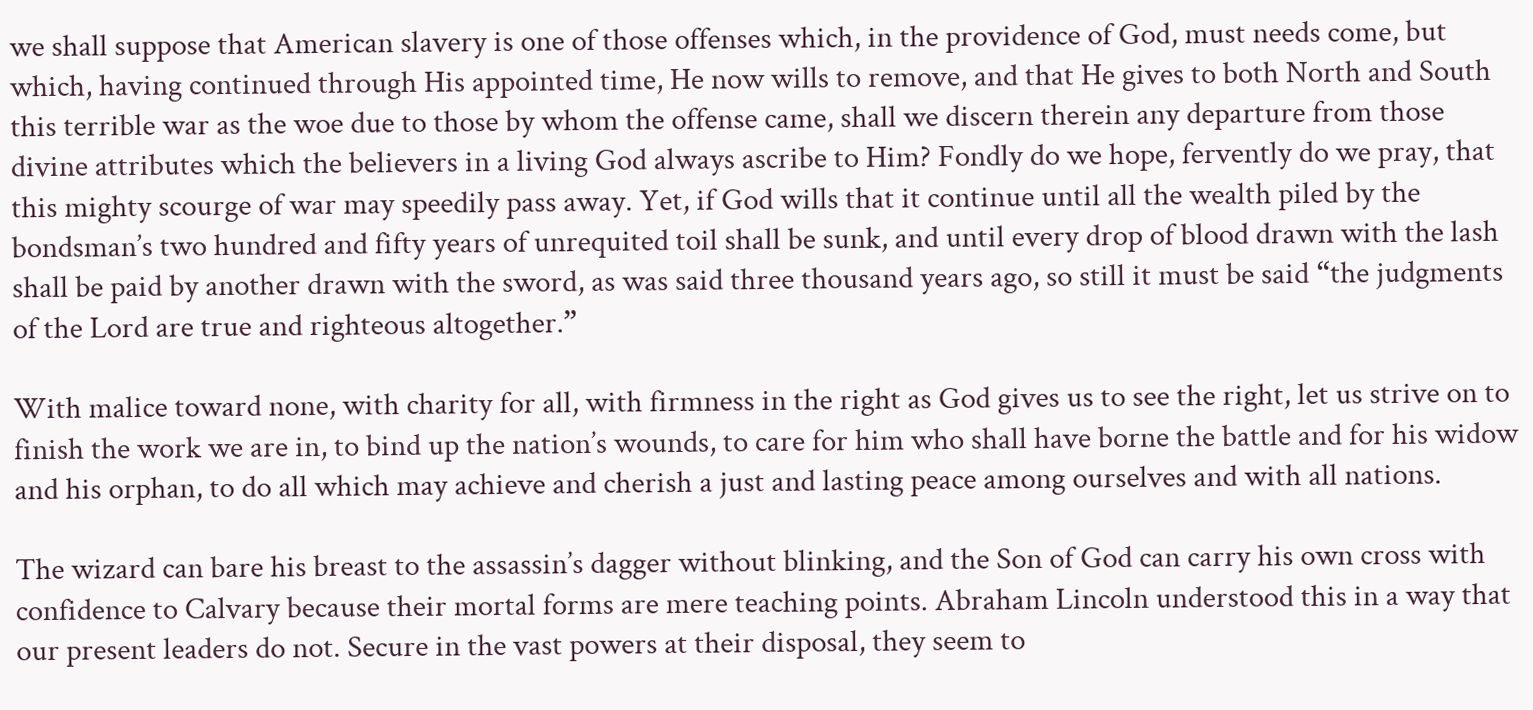we shall suppose that American slavery is one of those offenses which, in the providence of God, must needs come, but which, having continued through His appointed time, He now wills to remove, and that He gives to both North and South this terrible war as the woe due to those by whom the offense came, shall we discern therein any departure from those divine attributes which the believers in a living God always ascribe to Him? Fondly do we hope, fervently do we pray, that this mighty scourge of war may speedily pass away. Yet, if God wills that it continue until all the wealth piled by the bondsman’s two hundred and fifty years of unrequited toil shall be sunk, and until every drop of blood drawn with the lash shall be paid by another drawn with the sword, as was said three thousand years ago, so still it must be said “the judgments of the Lord are true and righteous altogether.”

With malice toward none, with charity for all, with firmness in the right as God gives us to see the right, let us strive on to finish the work we are in, to bind up the nation’s wounds, to care for him who shall have borne the battle and for his widow and his orphan, to do all which may achieve and cherish a just and lasting peace among ourselves and with all nations.

The wizard can bare his breast to the assassin’s dagger without blinking, and the Son of God can carry his own cross with confidence to Calvary because their mortal forms are mere teaching points. Abraham Lincoln understood this in a way that our present leaders do not. Secure in the vast powers at their disposal, they seem to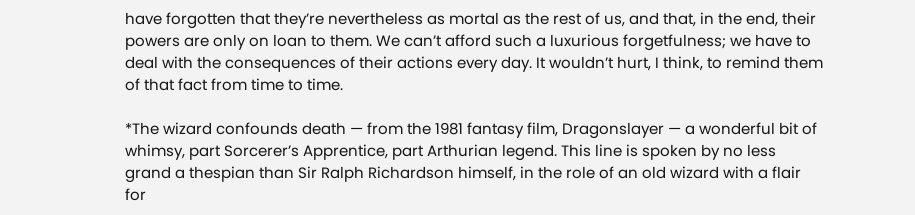have forgotten that they’re nevertheless as mortal as the rest of us, and that, in the end, their powers are only on loan to them. We can’t afford such a luxurious forgetfulness; we have to deal with the consequences of their actions every day. It wouldn’t hurt, I think, to remind them of that fact from time to time.

*The wizard confounds death — from the 1981 fantasy film, Dragonslayer — a wonderful bit of whimsy, part Sorcerer’s Apprentice, part Arthurian legend. This line is spoken by no less grand a thespian than Sir Ralph Richardson himself, in the role of an old wizard with a flair for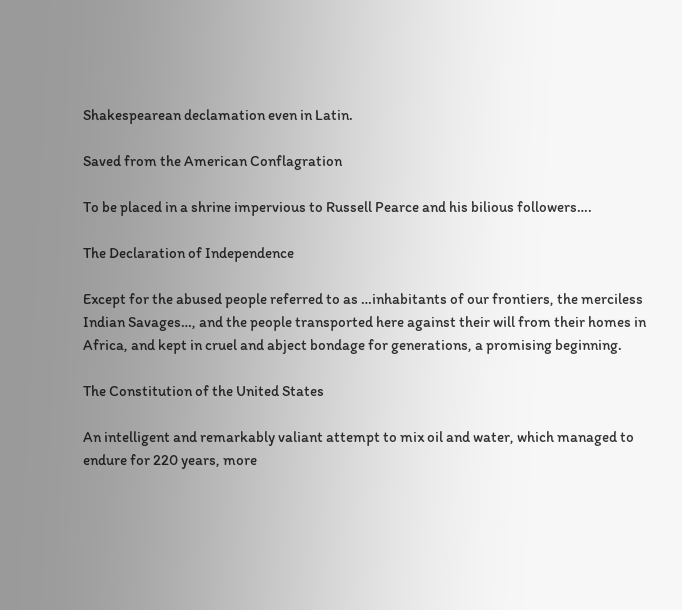Shakespearean declamation even in Latin.

Saved from the American Conflagration

To be placed in a shrine impervious to Russell Pearce and his bilious followers….

The Declaration of Independence

Except for the abused people referred to as …inhabitants of our frontiers, the merciless Indian Savages…, and the people transported here against their will from their homes in Africa, and kept in cruel and abject bondage for generations, a promising beginning.

The Constitution of the United States

An intelligent and remarkably valiant attempt to mix oil and water, which managed to endure for 220 years, more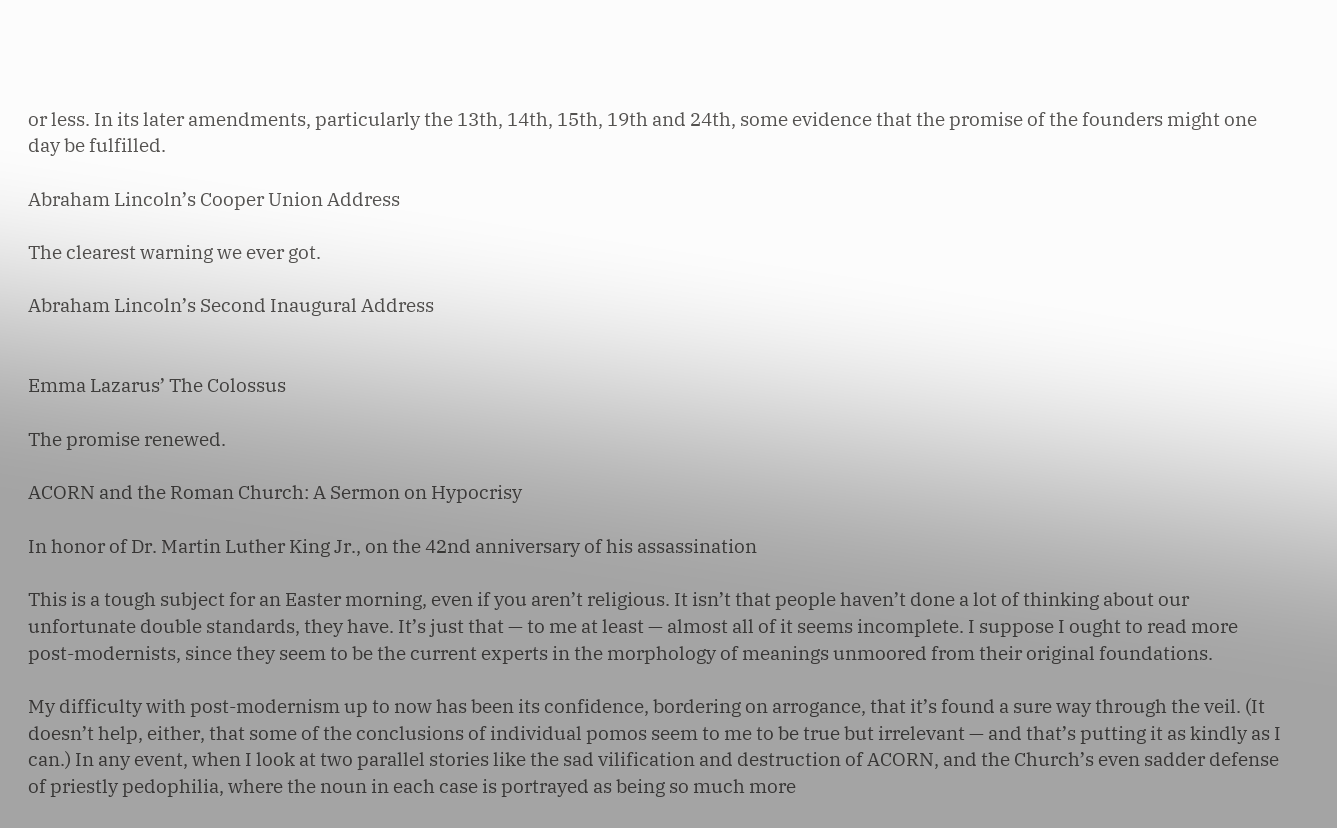or less. In its later amendments, particularly the 13th, 14th, 15th, 19th and 24th, some evidence that the promise of the founders might one day be fulfilled.

Abraham Lincoln’s Cooper Union Address

The clearest warning we ever got.

Abraham Lincoln’s Second Inaugural Address


Emma Lazarus’ The Colossus

The promise renewed.

ACORN and the Roman Church: A Sermon on Hypocrisy

In honor of Dr. Martin Luther King Jr., on the 42nd anniversary of his assassination

This is a tough subject for an Easter morning, even if you aren’t religious. It isn’t that people haven’t done a lot of thinking about our unfortunate double standards, they have. It’s just that — to me at least — almost all of it seems incomplete. I suppose I ought to read more post-modernists, since they seem to be the current experts in the morphology of meanings unmoored from their original foundations.

My difficulty with post-modernism up to now has been its confidence, bordering on arrogance, that it’s found a sure way through the veil. (It doesn’t help, either, that some of the conclusions of individual pomos seem to me to be true but irrelevant — and that’s putting it as kindly as I can.) In any event, when I look at two parallel stories like the sad vilification and destruction of ACORN, and the Church’s even sadder defense of priestly pedophilia, where the noun in each case is portrayed as being so much more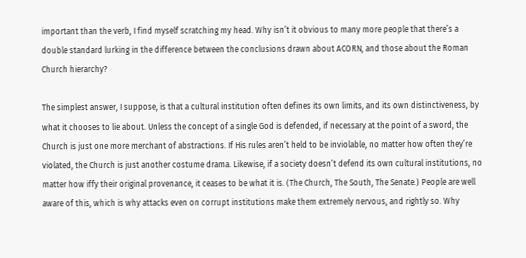important than the verb, I find myself scratching my head. Why isn’t it obvious to many more people that there’s a double standard lurking in the difference between the conclusions drawn about ACORN, and those about the Roman Church hierarchy?

The simplest answer, I suppose, is that a cultural institution often defines its own limits, and its own distinctiveness, by what it chooses to lie about. Unless the concept of a single God is defended, if necessary at the point of a sword, the Church is just one more merchant of abstractions. If His rules aren’t held to be inviolable, no matter how often they’re violated, the Church is just another costume drama. Likewise, if a society doesn’t defend its own cultural institutions, no matter how iffy their original provenance, it ceases to be what it is. (The Church, The South, The Senate.) People are well aware of this, which is why attacks even on corrupt institutions make them extremely nervous, and rightly so. Why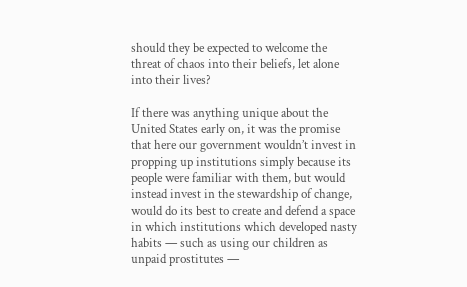should they be expected to welcome the threat of chaos into their beliefs, let alone into their lives?

If there was anything unique about the United States early on, it was the promise that here our government wouldn’t invest in propping up institutions simply because its people were familiar with them, but would instead invest in the stewardship of change, would do its best to create and defend a space in which institutions which developed nasty habits — such as using our children as unpaid prostitutes —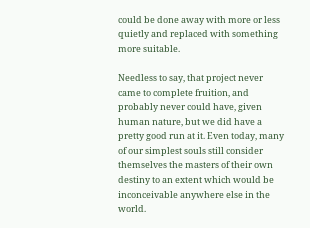could be done away with more or less quietly and replaced with something more suitable.

Needless to say, that project never came to complete fruition, and probably never could have, given human nature, but we did have a pretty good run at it. Even today, many of our simplest souls still consider themselves the masters of their own destiny to an extent which would be inconceivable anywhere else in the world.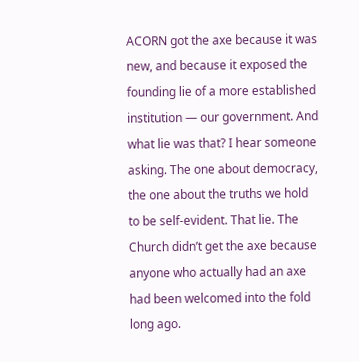ACORN got the axe because it was new, and because it exposed the founding lie of a more established institution — our government. And what lie was that? I hear someone asking. The one about democracy, the one about the truths we hold to be self-evident. That lie. The Church didn’t get the axe because anyone who actually had an axe had been welcomed into the fold long ago.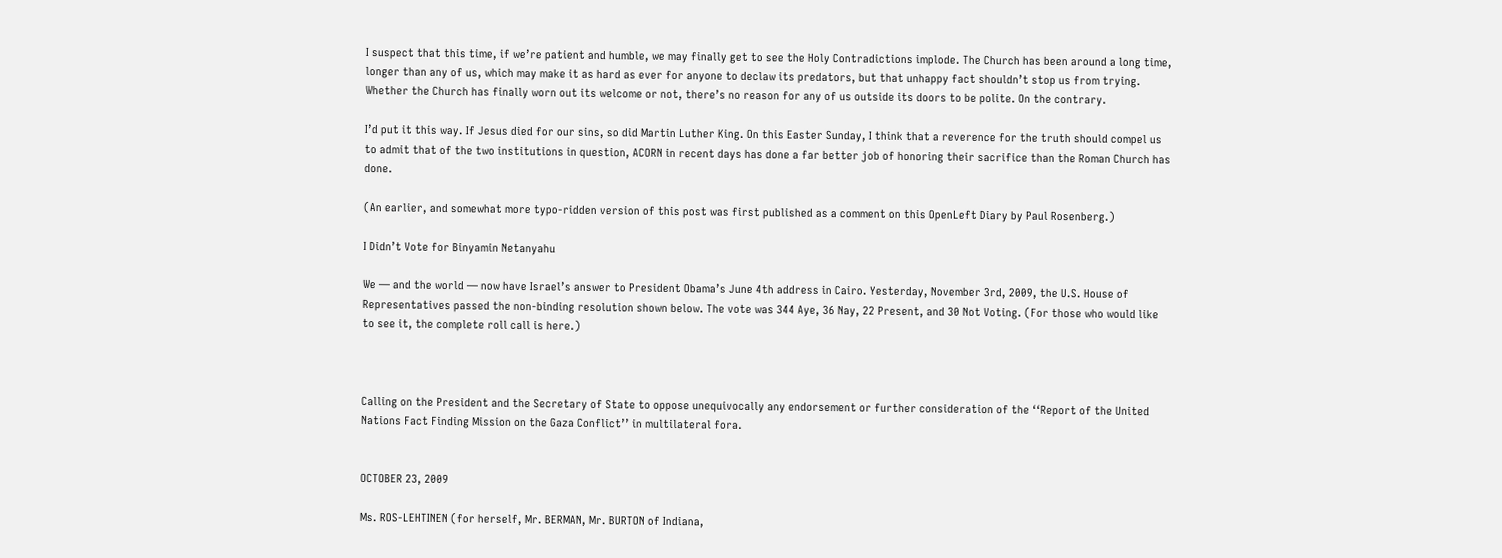I suspect that this time, if we’re patient and humble, we may finally get to see the Holy Contradictions implode. The Church has been around a long time, longer than any of us, which may make it as hard as ever for anyone to declaw its predators, but that unhappy fact shouldn’t stop us from trying. Whether the Church has finally worn out its welcome or not, there’s no reason for any of us outside its doors to be polite. On the contrary.

I’d put it this way. If Jesus died for our sins, so did Martin Luther King. On this Easter Sunday, I think that a reverence for the truth should compel us to admit that of the two institutions in question, ACORN in recent days has done a far better job of honoring their sacrifice than the Roman Church has done.

(An earlier, and somewhat more typo-ridden version of this post was first published as a comment on this OpenLeft Diary by Paul Rosenberg.)

I Didn’t Vote for Binyamin Netanyahu

We — and the world — now have Israel’s answer to President Obama’s June 4th address in Cairo. Yesterday, November 3rd, 2009, the U.S. House of Representatives passed the non-binding resolution shown below. The vote was 344 Aye, 36 Nay, 22 Present, and 30 Not Voting. (For those who would like to see it, the complete roll call is here.)



Calling on the President and the Secretary of State to oppose unequivocally any endorsement or further consideration of the ‘‘Report of the United Nations Fact Finding Mission on the Gaza Conflict’’ in multilateral fora.


OCTOBER 23, 2009

Ms. ROS-LEHTINEN (for herself, Mr. BERMAN, Mr. BURTON of Indiana,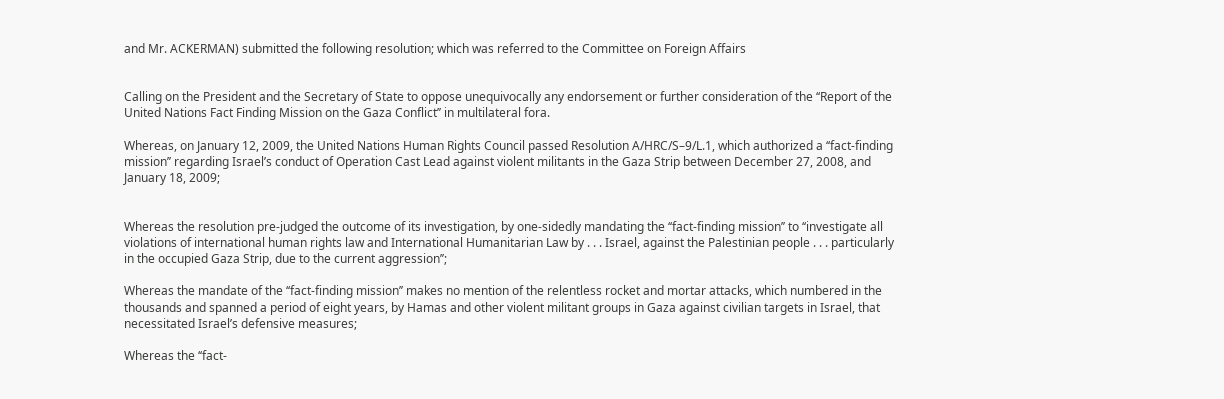and Mr. ACKERMAN) submitted the following resolution; which was referred to the Committee on Foreign Affairs


Calling on the President and the Secretary of State to oppose unequivocally any endorsement or further consideration of the ‘‘Report of the United Nations Fact Finding Mission on the Gaza Conflict’’ in multilateral fora.

Whereas, on January 12, 2009, the United Nations Human Rights Council passed Resolution A/HRC/S–9/L.1, which authorized a ‘‘fact-finding mission’’ regarding Israel’s conduct of Operation Cast Lead against violent militants in the Gaza Strip between December 27, 2008, and January 18, 2009;


Whereas the resolution pre-judged the outcome of its investigation, by one-sidedly mandating the ‘‘fact-finding mission’’ to ‘‘investigate all violations of international human rights law and International Humanitarian Law by . . . Israel, against the Palestinian people . . . particularly in the occupied Gaza Strip, due to the current aggression’’;

Whereas the mandate of the ‘‘fact-finding mission’’ makes no mention of the relentless rocket and mortar attacks, which numbered in the thousands and spanned a period of eight years, by Hamas and other violent militant groups in Gaza against civilian targets in Israel, that necessitated Israel’s defensive measures;

Whereas the ‘‘fact-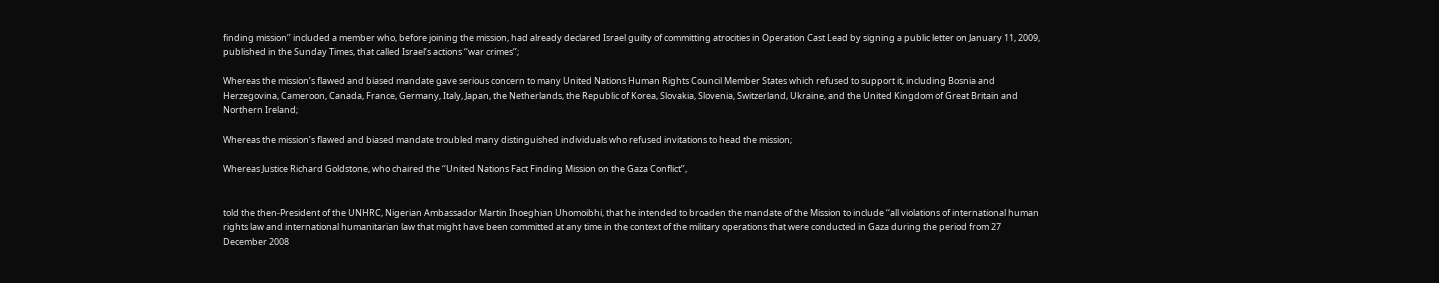finding mission’’ included a member who, before joining the mission, had already declared Israel guilty of committing atrocities in Operation Cast Lead by signing a public letter on January 11, 2009, published in the Sunday Times, that called Israel’s actions ‘‘war crimes’’;

Whereas the mission’s flawed and biased mandate gave serious concern to many United Nations Human Rights Council Member States which refused to support it, including Bosnia and Herzegovina, Cameroon, Canada, France, Germany, Italy, Japan, the Netherlands, the Republic of Korea, Slovakia, Slovenia, Switzerland, Ukraine, and the United Kingdom of Great Britain and Northern Ireland;

Whereas the mission’s flawed and biased mandate troubled many distinguished individuals who refused invitations to head the mission;

Whereas Justice Richard Goldstone, who chaired the ‘‘United Nations Fact Finding Mission on the Gaza Conflict’’,


told the then-President of the UNHRC, Nigerian Ambassador Martin Ihoeghian Uhomoibhi, that he intended to broaden the mandate of the Mission to include ‘‘all violations of international human rights law and international humanitarian law that might have been committed at any time in the context of the military operations that were conducted in Gaza during the period from 27 December 2008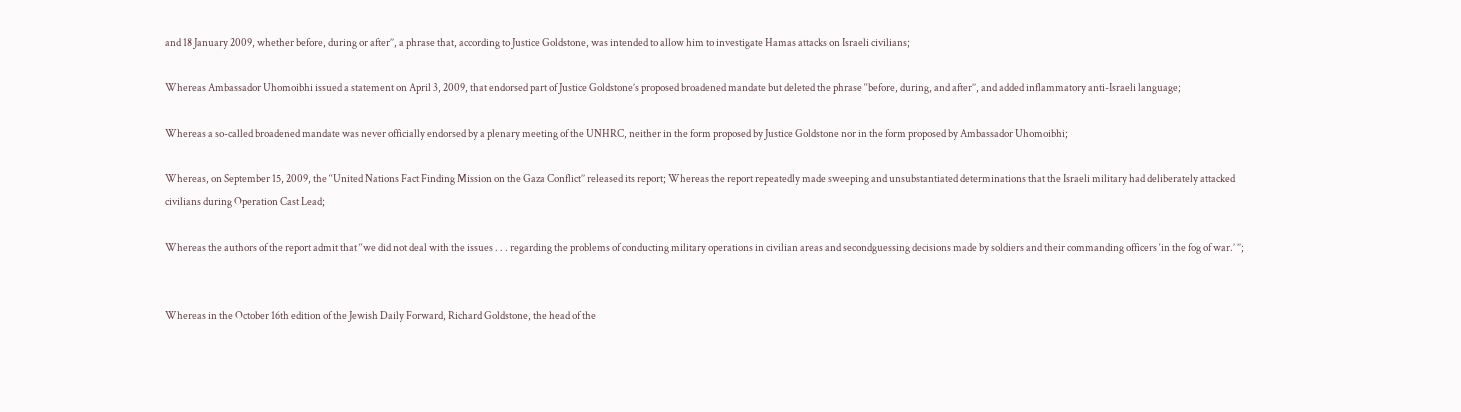and 18 January 2009, whether before, during or after’’, a phrase that, according to Justice Goldstone, was intended to allow him to investigate Hamas attacks on Israeli civilians;

Whereas Ambassador Uhomoibhi issued a statement on April 3, 2009, that endorsed part of Justice Goldstone’s proposed broadened mandate but deleted the phrase ‘‘before, during, and after’’, and added inflammatory anti-Israeli language;

Whereas a so-called broadened mandate was never officially endorsed by a plenary meeting of the UNHRC, neither in the form proposed by Justice Goldstone nor in the form proposed by Ambassador Uhomoibhi;

Whereas, on September 15, 2009, the ‘‘United Nations Fact Finding Mission on the Gaza Conflict’’ released its report; Whereas the report repeatedly made sweeping and unsubstantiated determinations that the Israeli military had deliberately attacked civilians during Operation Cast Lead;

Whereas the authors of the report admit that ‘‘we did not deal with the issues . . . regarding the problems of conducting military operations in civilian areas and secondguessing decisions made by soldiers and their commanding officers ‘in the fog of war.’ ’’;


Whereas in the October 16th edition of the Jewish Daily Forward, Richard Goldstone, the head of the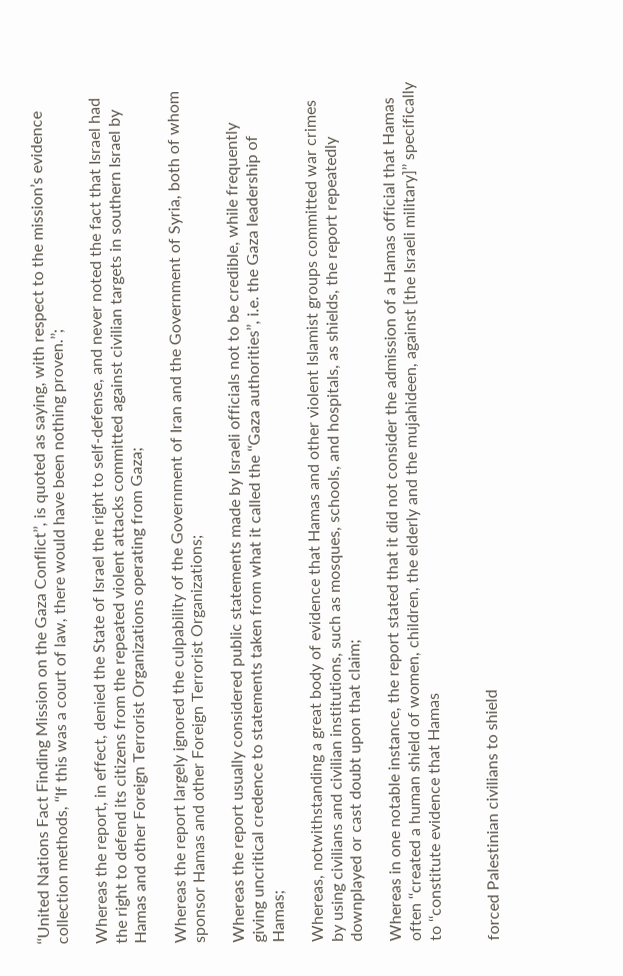‘‘United Nations Fact Finding Mission on the Gaza Conflict’’, is quoted as saying, with respect to the mission’s evidence collection methods, ‘‘If this was a court of law, there would have been nothing proven.’’;

Whereas the report, in effect, denied the State of Israel the right to self-defense, and never noted the fact that Israel had the right to defend its citizens from the repeated violent attacks committed against civilian targets in southern Israel by Hamas and other Foreign Terrorist Organizations operating from Gaza;

Whereas the report largely ignored the culpability of the Government of Iran and the Government of Syria, both of whom sponsor Hamas and other Foreign Terrorist Organizations;

Whereas the report usually considered public statements made by Israeli officials not to be credible, while frequently giving uncritical credence to statements taken from what it called the ‘‘Gaza authorities’’, i.e. the Gaza leadership of Hamas;

Whereas, notwithstanding a great body of evidence that Hamas and other violent Islamist groups committed war crimes by using civilians and civilian institutions, such as mosques, schools, and hospitals, as shields, the report repeatedly downplayed or cast doubt upon that claim;

Whereas in one notable instance, the report stated that it did not consider the admission of a Hamas official that Hamas often ‘‘created a human shield of women, children, the elderly and the mujahideen, against [the Israeli military]’’ specifically to ‘‘constitute evidence that Hamas


forced Palestinian civilians to shield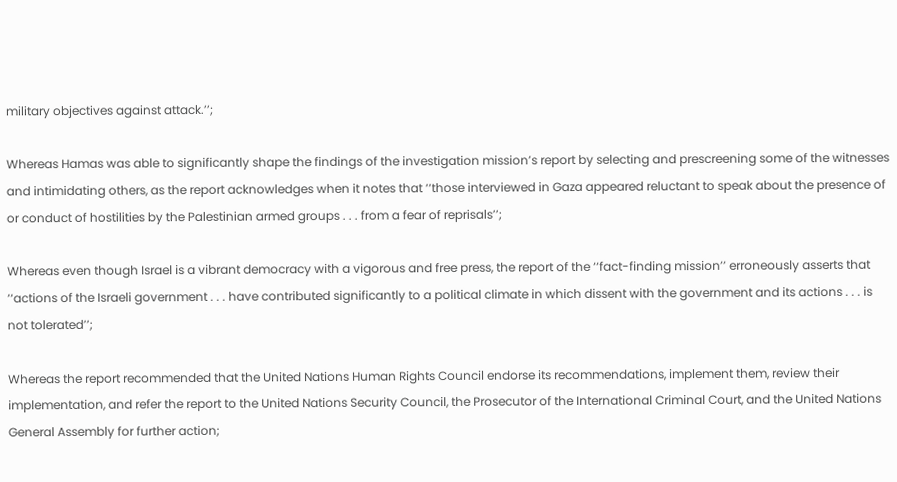military objectives against attack.’’;

Whereas Hamas was able to significantly shape the findings of the investigation mission’s report by selecting and prescreening some of the witnesses and intimidating others, as the report acknowledges when it notes that ‘‘those interviewed in Gaza appeared reluctant to speak about the presence of or conduct of hostilities by the Palestinian armed groups . . . from a fear of reprisals’’;

Whereas even though Israel is a vibrant democracy with a vigorous and free press, the report of the ‘‘fact-finding mission’’ erroneously asserts that ‘‘actions of the Israeli government . . . have contributed significantly to a political climate in which dissent with the government and its actions . . . is not tolerated’’;

Whereas the report recommended that the United Nations Human Rights Council endorse its recommendations, implement them, review their implementation, and refer the report to the United Nations Security Council, the Prosecutor of the International Criminal Court, and the United Nations General Assembly for further action;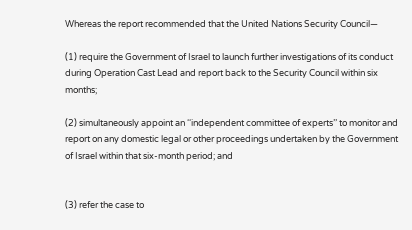Whereas the report recommended that the United Nations Security Council—

(1) require the Government of Israel to launch further investigations of its conduct during Operation Cast Lead and report back to the Security Council within six months;

(2) simultaneously appoint an ‘‘independent committee of experts’’ to monitor and report on any domestic legal or other proceedings undertaken by the Government of Israel within that six-month period; and


(3) refer the case to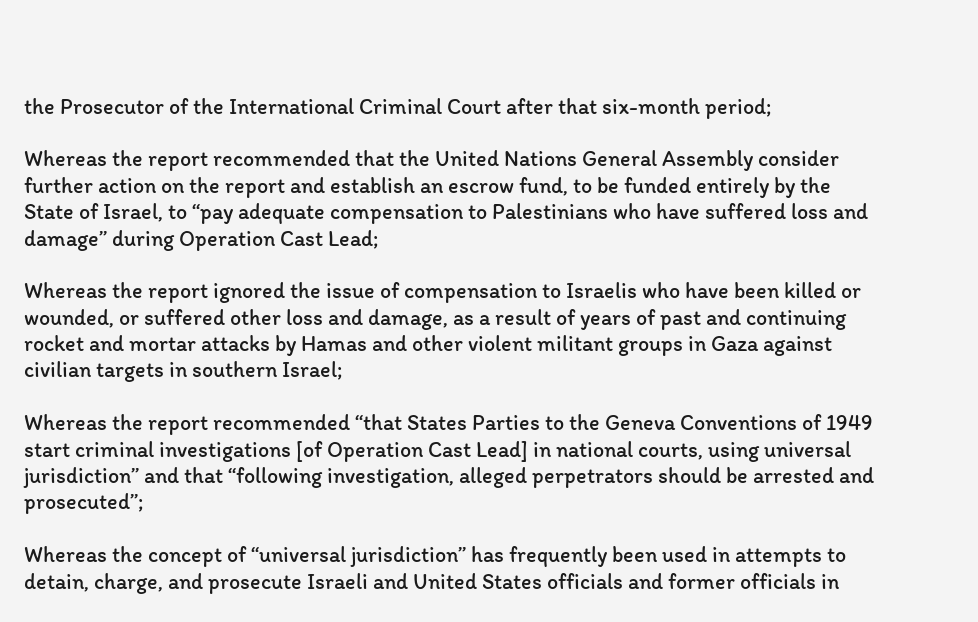the Prosecutor of the International Criminal Court after that six-month period;

Whereas the report recommended that the United Nations General Assembly consider further action on the report and establish an escrow fund, to be funded entirely by the State of Israel, to ‘‘pay adequate compensation to Palestinians who have suffered loss and damage’’ during Operation Cast Lead;

Whereas the report ignored the issue of compensation to Israelis who have been killed or wounded, or suffered other loss and damage, as a result of years of past and continuing rocket and mortar attacks by Hamas and other violent militant groups in Gaza against civilian targets in southern Israel;

Whereas the report recommended ‘‘that States Parties to the Geneva Conventions of 1949 start criminal investigations [of Operation Cast Lead] in national courts, using universal jurisdiction’’ and that ‘‘following investigation, alleged perpetrators should be arrested and prosecuted’’;

Whereas the concept of ‘‘universal jurisdiction’’ has frequently been used in attempts to detain, charge, and prosecute Israeli and United States officials and former officials in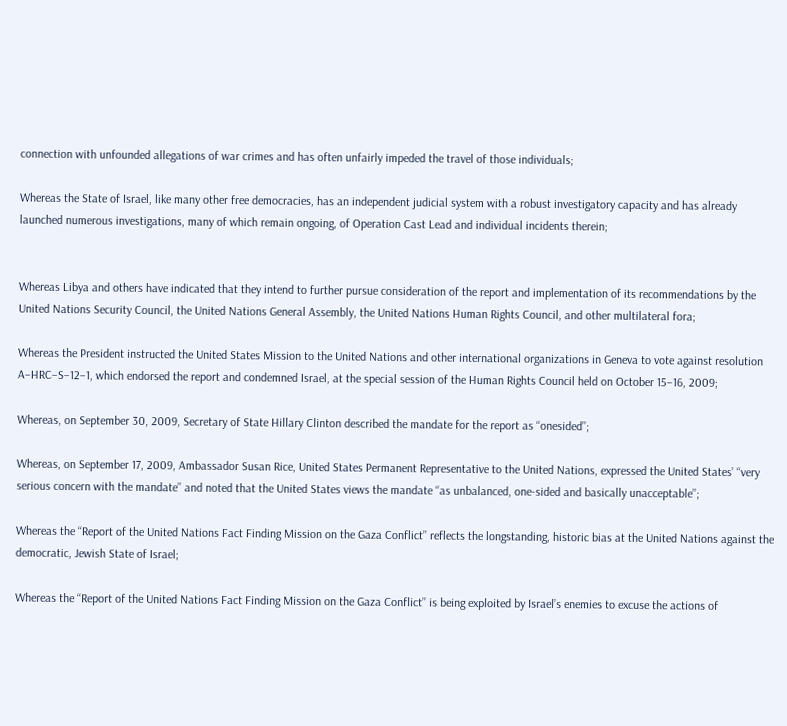connection with unfounded allegations of war crimes and has often unfairly impeded the travel of those individuals;

Whereas the State of Israel, like many other free democracies, has an independent judicial system with a robust investigatory capacity and has already launched numerous investigations, many of which remain ongoing, of Operation Cast Lead and individual incidents therein;


Whereas Libya and others have indicated that they intend to further pursue consideration of the report and implementation of its recommendations by the United Nations Security Council, the United Nations General Assembly, the United Nations Human Rights Council, and other multilateral fora;

Whereas the President instructed the United States Mission to the United Nations and other international organizations in Geneva to vote against resolution A–HRC–S–12–1, which endorsed the report and condemned Israel, at the special session of the Human Rights Council held on October 15–16, 2009;

Whereas, on September 30, 2009, Secretary of State Hillary Clinton described the mandate for the report as ‘‘onesided’’;

Whereas, on September 17, 2009, Ambassador Susan Rice, United States Permanent Representative to the United Nations, expressed the United States’ ‘‘very serious concern with the mandate’’ and noted that the United States views the mandate ‘‘as unbalanced, one-sided and basically unacceptable’’;

Whereas the ‘‘Report of the United Nations Fact Finding Mission on the Gaza Conflict’’ reflects the longstanding, historic bias at the United Nations against the democratic, Jewish State of Israel;

Whereas the ‘‘Report of the United Nations Fact Finding Mission on the Gaza Conflict’’ is being exploited by Israel’s enemies to excuse the actions of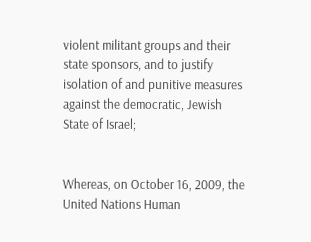violent militant groups and their state sponsors, and to justify isolation of and punitive measures against the democratic, Jewish State of Israel;


Whereas, on October 16, 2009, the United Nations Human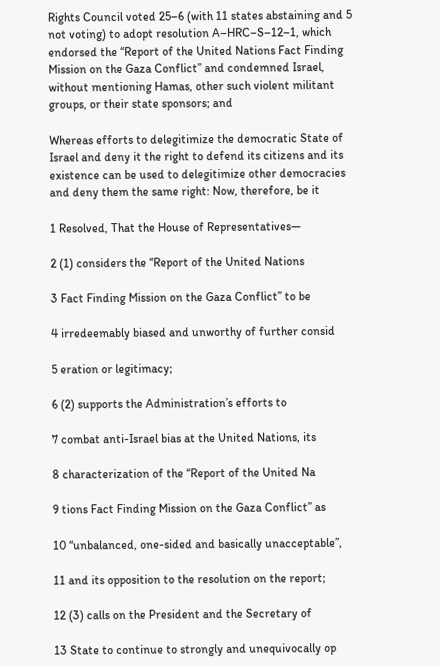Rights Council voted 25–6 (with 11 states abstaining and 5 not voting) to adopt resolution A–HRC–S–12–1, which endorsed the ‘‘Report of the United Nations Fact Finding Mission on the Gaza Conflict’’ and condemned Israel, without mentioning Hamas, other such violent militant groups, or their state sponsors; and

Whereas efforts to delegitimize the democratic State of Israel and deny it the right to defend its citizens and its existence can be used to delegitimize other democracies and deny them the same right: Now, therefore, be it

1 Resolved, That the House of Representatives—

2 (1) considers the ‘‘Report of the United Nations

3 Fact Finding Mission on the Gaza Conflict’’ to be

4 irredeemably biased and unworthy of further consid

5 eration or legitimacy;

6 (2) supports the Administration’s efforts to

7 combat anti-Israel bias at the United Nations, its

8 characterization of the ‘‘Report of the United Na

9 tions Fact Finding Mission on the Gaza Conflict’’ as

10 ‘‘unbalanced, one-sided and basically unacceptable’’,

11 and its opposition to the resolution on the report;

12 (3) calls on the President and the Secretary of

13 State to continue to strongly and unequivocally op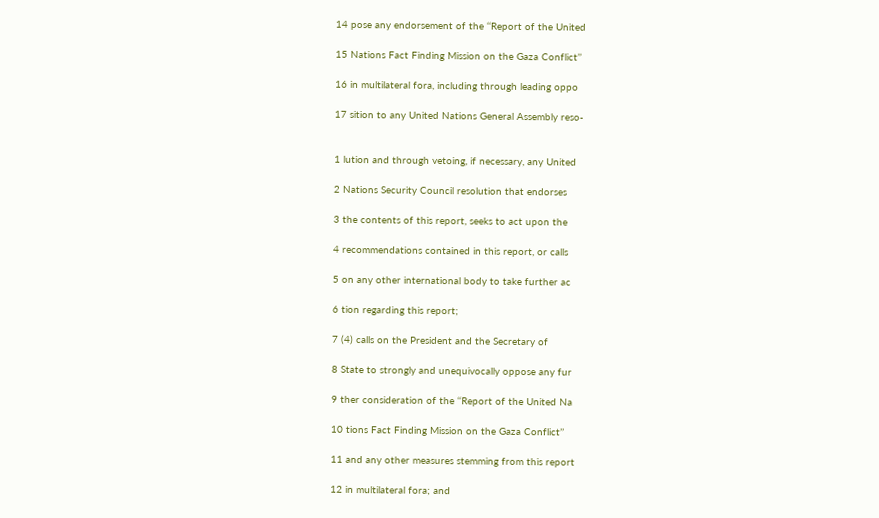14 pose any endorsement of the ‘‘Report of the United

15 Nations Fact Finding Mission on the Gaza Conflict’’

16 in multilateral fora, including through leading oppo

17 sition to any United Nations General Assembly reso-


1 lution and through vetoing, if necessary, any United

2 Nations Security Council resolution that endorses

3 the contents of this report, seeks to act upon the

4 recommendations contained in this report, or calls

5 on any other international body to take further ac

6 tion regarding this report;

7 (4) calls on the President and the Secretary of

8 State to strongly and unequivocally oppose any fur

9 ther consideration of the ‘‘Report of the United Na

10 tions Fact Finding Mission on the Gaza Conflict’’

11 and any other measures stemming from this report

12 in multilateral fora; and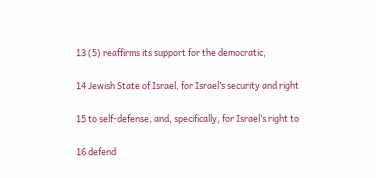13 (5) reaffirms its support for the democratic,

14 Jewish State of Israel, for Israel’s security and right

15 to self-defense, and, specifically, for Israel’s right to

16 defend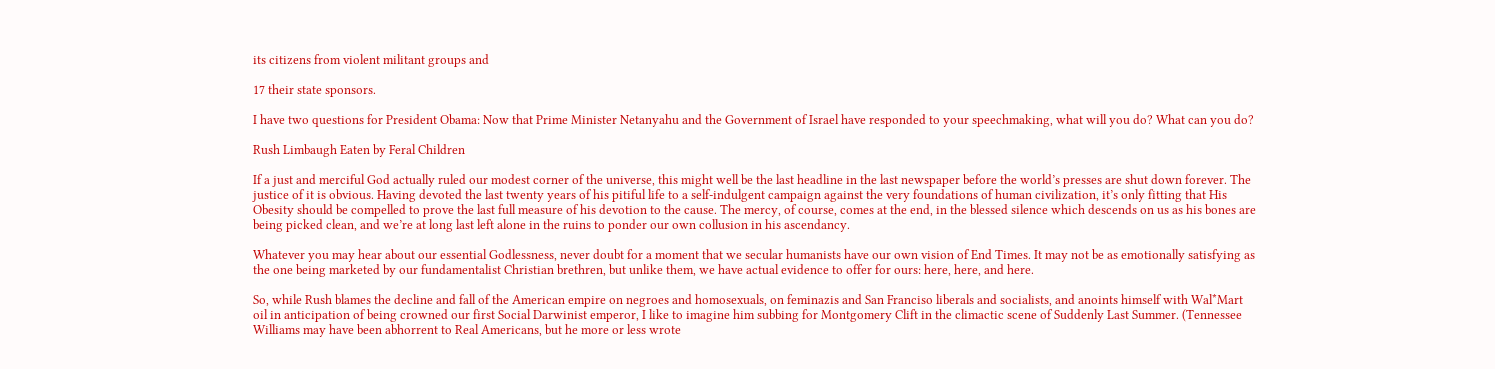its citizens from violent militant groups and

17 their state sponsors.

I have two questions for President Obama: Now that Prime Minister Netanyahu and the Government of Israel have responded to your speechmaking, what will you do? What can you do?

Rush Limbaugh Eaten by Feral Children

If a just and merciful God actually ruled our modest corner of the universe, this might well be the last headline in the last newspaper before the world’s presses are shut down forever. The justice of it is obvious. Having devoted the last twenty years of his pitiful life to a self-indulgent campaign against the very foundations of human civilization, it’s only fitting that His Obesity should be compelled to prove the last full measure of his devotion to the cause. The mercy, of course, comes at the end, in the blessed silence which descends on us as his bones are being picked clean, and we’re at long last left alone in the ruins to ponder our own collusion in his ascendancy.

Whatever you may hear about our essential Godlessness, never doubt for a moment that we secular humanists have our own vision of End Times. It may not be as emotionally satisfying as the one being marketed by our fundamentalist Christian brethren, but unlike them, we have actual evidence to offer for ours: here, here, and here.

So, while Rush blames the decline and fall of the American empire on negroes and homosexuals, on feminazis and San Franciso liberals and socialists, and anoints himself with Wal*Mart oil in anticipation of being crowned our first Social Darwinist emperor, I like to imagine him subbing for Montgomery Clift in the climactic scene of Suddenly Last Summer. (Tennessee Williams may have been abhorrent to Real Americans, but he more or less wrote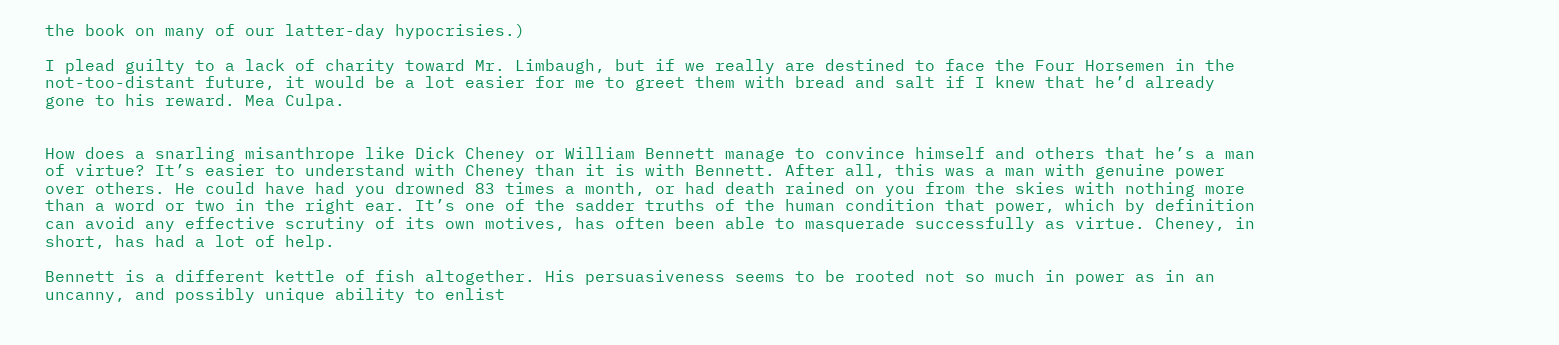the book on many of our latter-day hypocrisies.)

I plead guilty to a lack of charity toward Mr. Limbaugh, but if we really are destined to face the Four Horsemen in the not-too-distant future, it would be a lot easier for me to greet them with bread and salt if I knew that he’d already gone to his reward. Mea Culpa.


How does a snarling misanthrope like Dick Cheney or William Bennett manage to convince himself and others that he’s a man of virtue? It’s easier to understand with Cheney than it is with Bennett. After all, this was a man with genuine power over others. He could have had you drowned 83 times a month, or had death rained on you from the skies with nothing more than a word or two in the right ear. It’s one of the sadder truths of the human condition that power, which by definition can avoid any effective scrutiny of its own motives, has often been able to masquerade successfully as virtue. Cheney, in short, has had a lot of help.

Bennett is a different kettle of fish altogether. His persuasiveness seems to be rooted not so much in power as in an uncanny, and possibly unique ability to enlist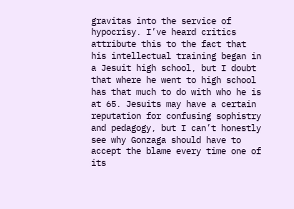gravitas into the service of hypocrisy. I’ve heard critics attribute this to the fact that his intellectual training began in a Jesuit high school, but I doubt that where he went to high school has that much to do with who he is at 65. Jesuits may have a certain reputation for confusing sophistry and pedagogy, but I can’t honestly see why Gonzaga should have to accept the blame every time one of its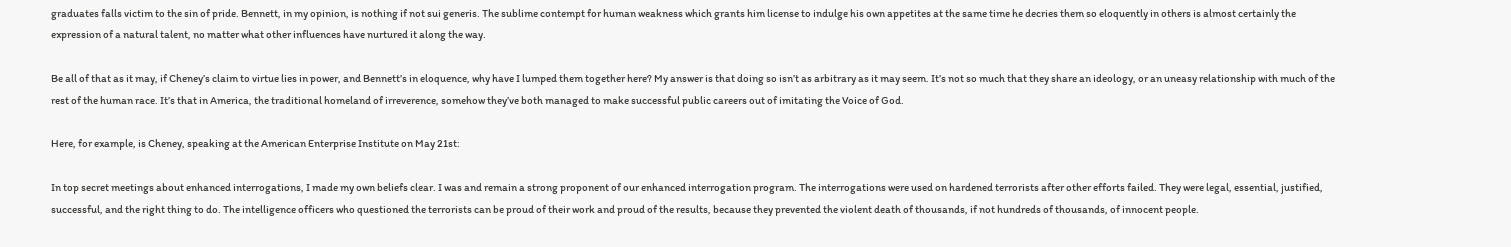graduates falls victim to the sin of pride. Bennett, in my opinion, is nothing if not sui generis. The sublime contempt for human weakness which grants him license to indulge his own appetites at the same time he decries them so eloquently in others is almost certainly the expression of a natural talent, no matter what other influences have nurtured it along the way.

Be all of that as it may, if Cheney’s claim to virtue lies in power, and Bennett’s in eloquence, why have I lumped them together here? My answer is that doing so isn’t as arbitrary as it may seem. It’s not so much that they share an ideology, or an uneasy relationship with much of the rest of the human race. It’s that in America, the traditional homeland of irreverence, somehow they’ve both managed to make successful public careers out of imitating the Voice of God.

Here, for example, is Cheney, speaking at the American Enterprise Institute on May 21st:

In top secret meetings about enhanced interrogations, I made my own beliefs clear. I was and remain a strong proponent of our enhanced interrogation program. The interrogations were used on hardened terrorists after other efforts failed. They were legal, essential, justified, successful, and the right thing to do. The intelligence officers who questioned the terrorists can be proud of their work and proud of the results, because they prevented the violent death of thousands, if not hundreds of thousands, of innocent people.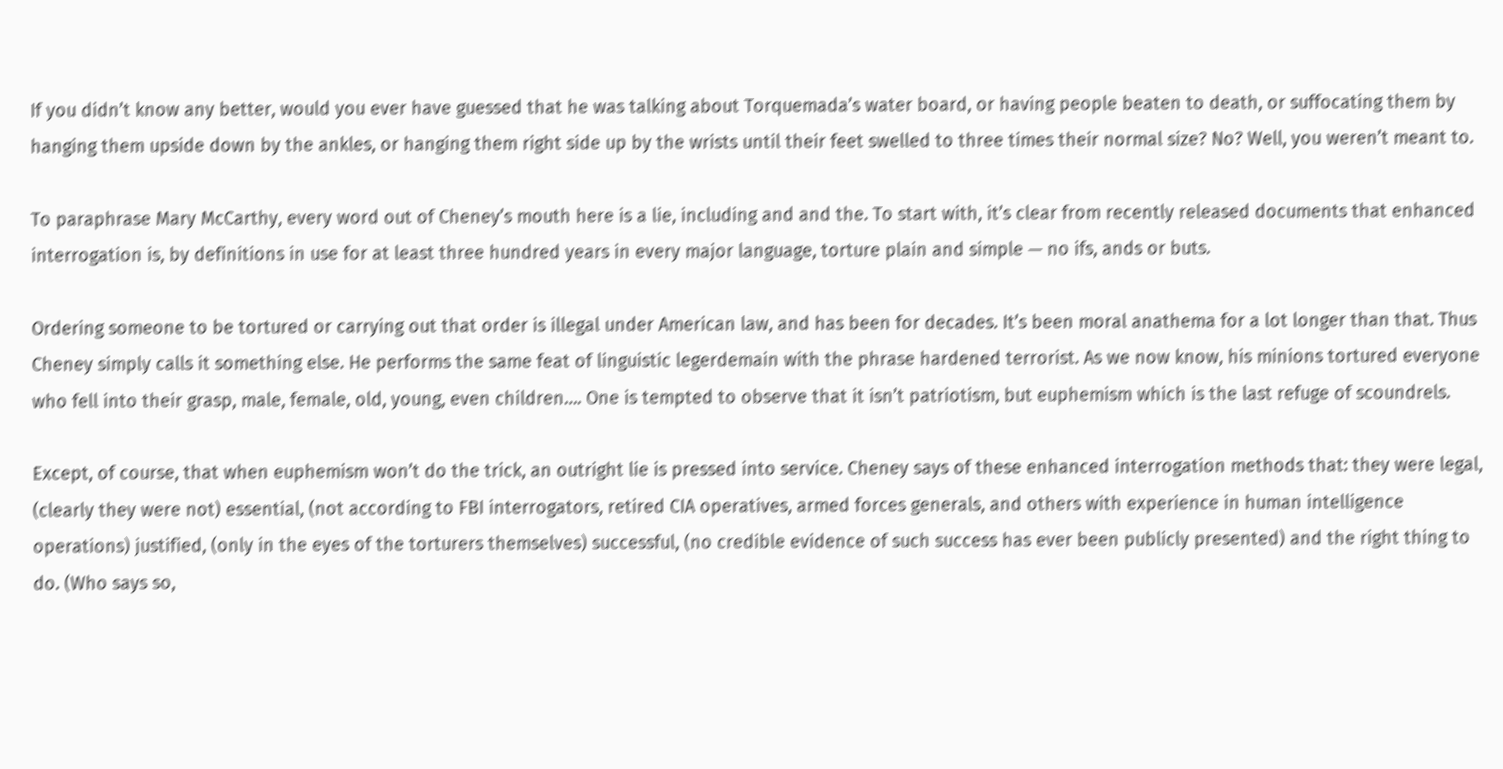If you didn’t know any better, would you ever have guessed that he was talking about Torquemada’s water board, or having people beaten to death, or suffocating them by hanging them upside down by the ankles, or hanging them right side up by the wrists until their feet swelled to three times their normal size? No? Well, you weren’t meant to.

To paraphrase Mary McCarthy, every word out of Cheney’s mouth here is a lie, including and and the. To start with, it’s clear from recently released documents that enhanced interrogation is, by definitions in use for at least three hundred years in every major language, torture plain and simple — no ifs, ands or buts.

Ordering someone to be tortured or carrying out that order is illegal under American law, and has been for decades. It’s been moral anathema for a lot longer than that. Thus Cheney simply calls it something else. He performs the same feat of linguistic legerdemain with the phrase hardened terrorist. As we now know, his minions tortured everyone who fell into their grasp, male, female, old, young, even children…. One is tempted to observe that it isn’t patriotism, but euphemism which is the last refuge of scoundrels.

Except, of course, that when euphemism won’t do the trick, an outright lie is pressed into service. Cheney says of these enhanced interrogation methods that: they were legal, (clearly they were not) essential, (not according to FBI interrogators, retired CIA operatives, armed forces generals, and others with experience in human intelligence operations) justified, (only in the eyes of the torturers themselves) successful, (no credible evidence of such success has ever been publicly presented) and the right thing to do. (Who says so,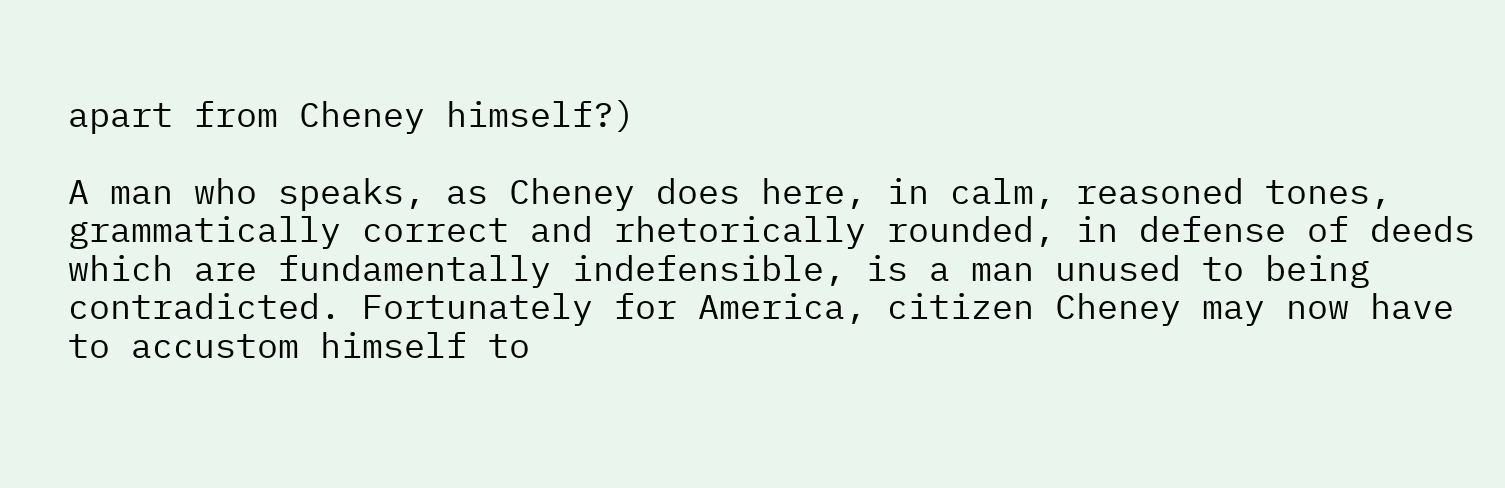apart from Cheney himself?)

A man who speaks, as Cheney does here, in calm, reasoned tones, grammatically correct and rhetorically rounded, in defense of deeds which are fundamentally indefensible, is a man unused to being contradicted. Fortunately for America, citizen Cheney may now have to accustom himself to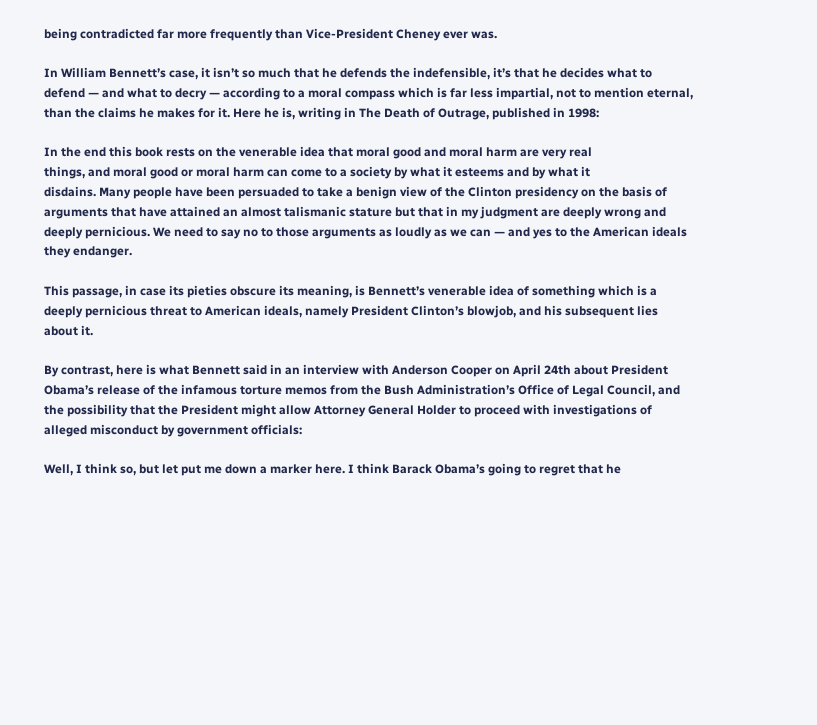being contradicted far more frequently than Vice-President Cheney ever was.

In William Bennett’s case, it isn’t so much that he defends the indefensible, it’s that he decides what to defend — and what to decry — according to a moral compass which is far less impartial, not to mention eternal, than the claims he makes for it. Here he is, writing in The Death of Outrage, published in 1998:

In the end this book rests on the venerable idea that moral good and moral harm are very real
things, and moral good or moral harm can come to a society by what it esteems and by what it
disdains. Many people have been persuaded to take a benign view of the Clinton presidency on the basis of arguments that have attained an almost talismanic stature but that in my judgment are deeply wrong and deeply pernicious. We need to say no to those arguments as loudly as we can — and yes to the American ideals they endanger.

This passage, in case its pieties obscure its meaning, is Bennett’s venerable idea of something which is a deeply pernicious threat to American ideals, namely President Clinton’s blowjob, and his subsequent lies about it.

By contrast, here is what Bennett said in an interview with Anderson Cooper on April 24th about President Obama’s release of the infamous torture memos from the Bush Administration’s Office of Legal Council, and the possibility that the President might allow Attorney General Holder to proceed with investigations of alleged misconduct by government officials:

Well, I think so, but let put me down a marker here. I think Barack Obama’s going to regret that he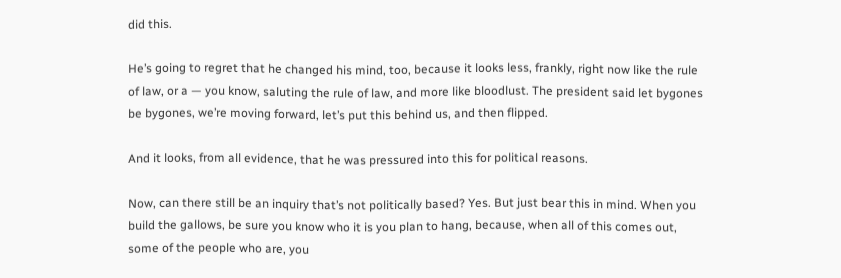did this.

He’s going to regret that he changed his mind, too, because it looks less, frankly, right now like the rule of law, or a — you know, saluting the rule of law, and more like bloodlust. The president said let bygones be bygones, we’re moving forward, let’s put this behind us, and then flipped.

And it looks, from all evidence, that he was pressured into this for political reasons.

Now, can there still be an inquiry that’s not politically based? Yes. But just bear this in mind. When you build the gallows, be sure you know who it is you plan to hang, because, when all of this comes out, some of the people who are, you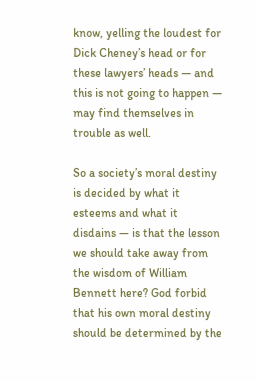know, yelling the loudest for Dick Cheney’s head or for these lawyers’ heads — and this is not going to happen — may find themselves in trouble as well.

So a society’s moral destiny is decided by what it esteems and what it disdains — is that the lesson we should take away from the wisdom of William Bennett here? God forbid that his own moral destiny should be determined by the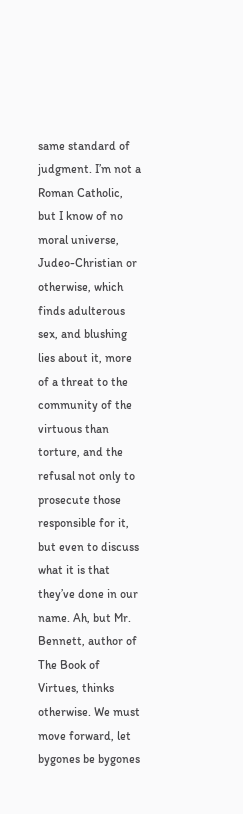same standard of judgment. I’m not a Roman Catholic, but I know of no moral universe, Judeo-Christian or otherwise, which finds adulterous sex, and blushing lies about it, more of a threat to the community of the virtuous than torture, and the refusal not only to prosecute those responsible for it, but even to discuss what it is that they’ve done in our name. Ah, but Mr. Bennett, author of The Book of Virtues, thinks otherwise. We must move forward, let bygones be bygones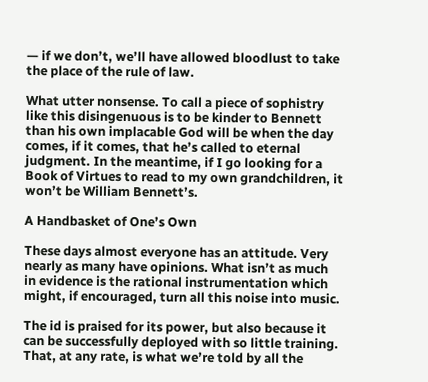— if we don’t, we’ll have allowed bloodlust to take the place of the rule of law.

What utter nonsense. To call a piece of sophistry like this disingenuous is to be kinder to Bennett than his own implacable God will be when the day comes, if it comes, that he’s called to eternal judgment. In the meantime, if I go looking for a Book of Virtues to read to my own grandchildren, it won’t be William Bennett’s.

A Handbasket of One’s Own

These days almost everyone has an attitude. Very nearly as many have opinions. What isn’t as much in evidence is the rational instrumentation which might, if encouraged, turn all this noise into music.

The id is praised for its power, but also because it can be successfully deployed with so little training. That, at any rate, is what we’re told by all the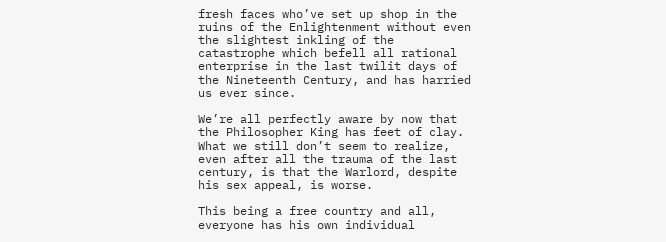fresh faces who’ve set up shop in the ruins of the Enlightenment without even the slightest inkling of the catastrophe which befell all rational enterprise in the last twilit days of the Nineteenth Century, and has harried us ever since.

We’re all perfectly aware by now that the Philosopher King has feet of clay. What we still don’t seem to realize, even after all the trauma of the last century, is that the Warlord, despite his sex appeal, is worse.

This being a free country and all, everyone has his own individual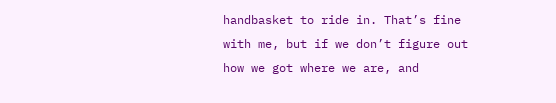handbasket to ride in. That’s fine with me, but if we don’t figure out how we got where we are, and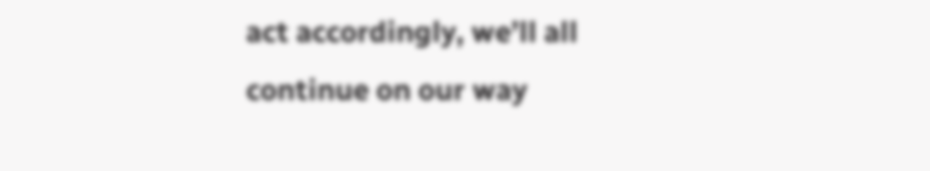act accordingly, we’ll all continue on our way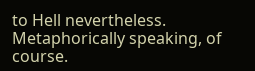to Hell nevertheless. Metaphorically speaking, of course.